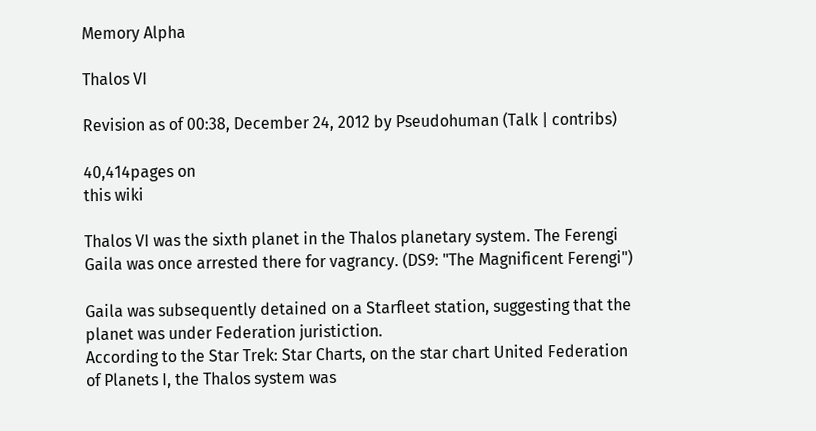Memory Alpha

Thalos VI

Revision as of 00:38, December 24, 2012 by Pseudohuman (Talk | contribs)

40,414pages on
this wiki

Thalos VI was the sixth planet in the Thalos planetary system. The Ferengi Gaila was once arrested there for vagrancy. (DS9: "The Magnificent Ferengi")

Gaila was subsequently detained on a Starfleet station, suggesting that the planet was under Federation juristiction.
According to the Star Trek: Star Charts, on the star chart United Federation of Planets I, the Thalos system was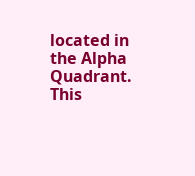located in the Alpha Quadrant. This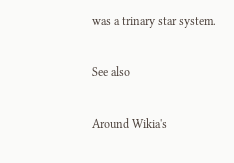was a trinary star system.

See also

Around Wikia's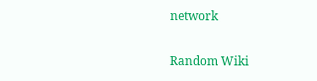network

Random Wiki